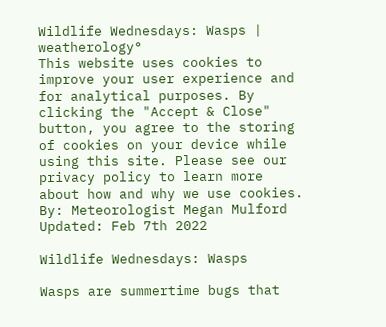Wildlife Wednesdays: Wasps | weatherology°
This website uses cookies to improve your user experience and for analytical purposes. By clicking the "Accept & Close" button, you agree to the storing of cookies on your device while using this site. Please see our privacy policy to learn more about how and why we use cookies.
By: Meteorologist Megan Mulford
Updated: Feb 7th 2022

Wildlife Wednesdays: Wasps

Wasps are summertime bugs that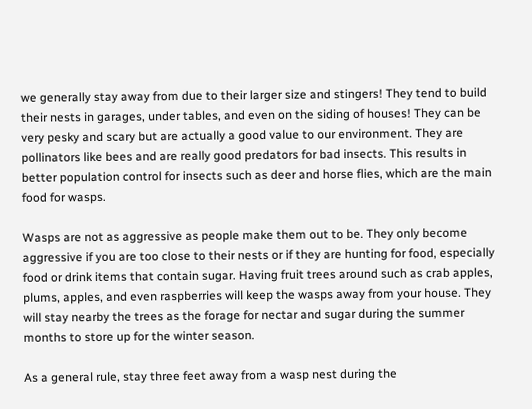we generally stay away from due to their larger size and stingers! They tend to build their nests in garages, under tables, and even on the siding of houses! They can be very pesky and scary but are actually a good value to our environment. They are pollinators like bees and are really good predators for bad insects. This results in better population control for insects such as deer and horse flies, which are the main food for wasps.

Wasps are not as aggressive as people make them out to be. They only become aggressive if you are too close to their nests or if they are hunting for food, especially food or drink items that contain sugar. Having fruit trees around such as crab apples, plums, apples, and even raspberries will keep the wasps away from your house. They will stay nearby the trees as the forage for nectar and sugar during the summer months to store up for the winter season.

As a general rule, stay three feet away from a wasp nest during the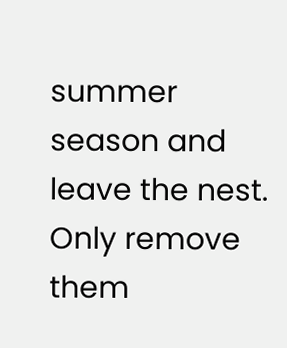summer season and leave the nest. Only remove them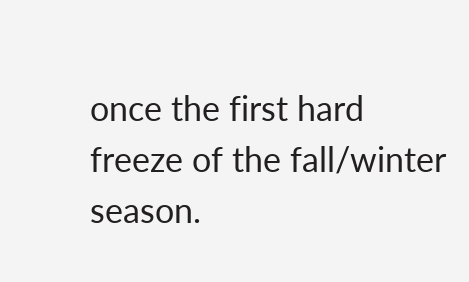once the first hard freeze of the fall/winter season.